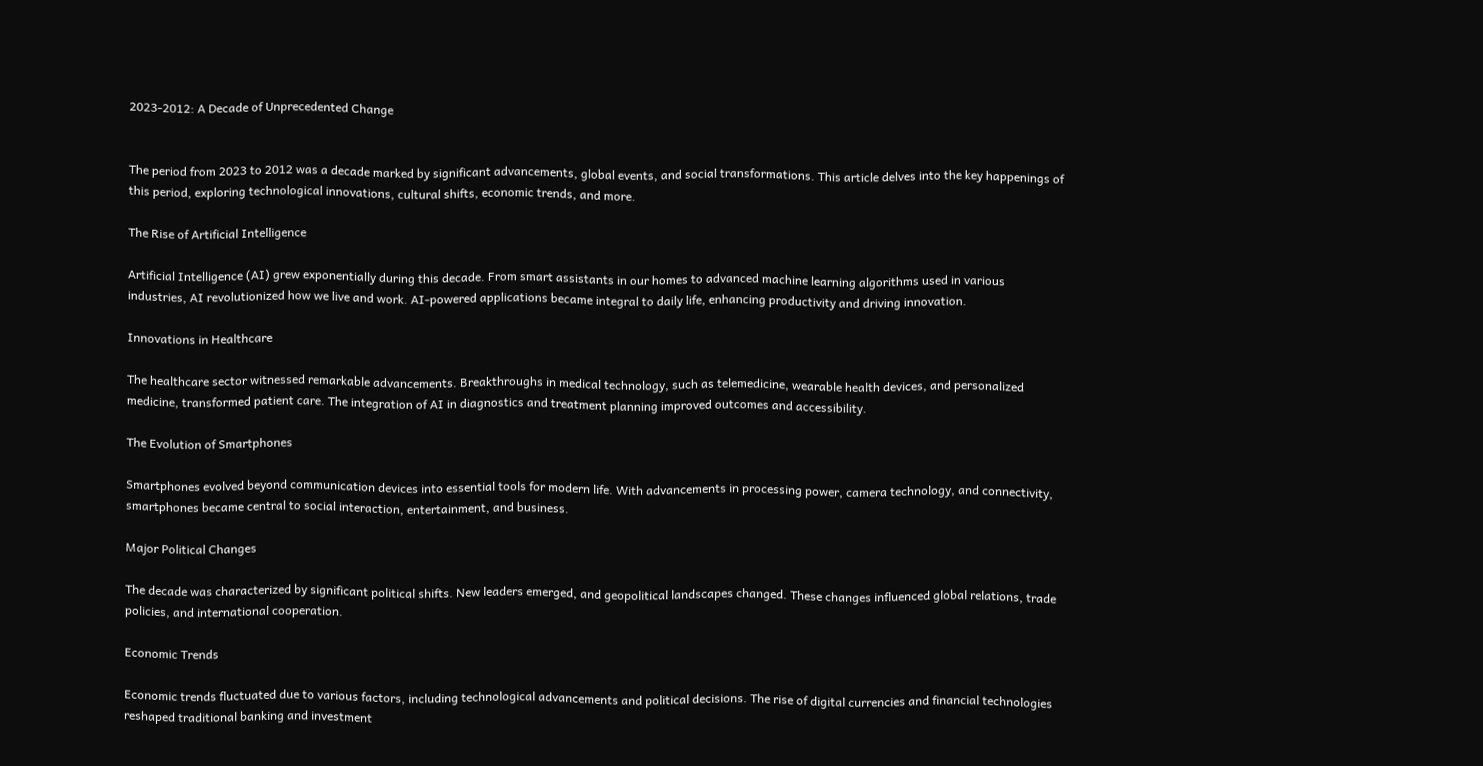2023-2012: A Decade of Unprecedented Change


The period from 2023 to 2012 was a decade marked by significant advancements, global events, and social transformations. This article delves into the key happenings of this period, exploring technological innovations, cultural shifts, economic trends, and more.

The Rise of Artificial Intelligence

Artificial Intelligence (AI) grew exponentially during this decade. From smart assistants in our homes to advanced machine learning algorithms used in various industries, AI revolutionized how we live and work. AI-powered applications became integral to daily life, enhancing productivity and driving innovation.

Innovations in Healthcare

The healthcare sector witnessed remarkable advancements. Breakthroughs in medical technology, such as telemedicine, wearable health devices, and personalized medicine, transformed patient care. The integration of AI in diagnostics and treatment planning improved outcomes and accessibility.

The Evolution of Smartphones

Smartphones evolved beyond communication devices into essential tools for modern life. With advancements in processing power, camera technology, and connectivity, smartphones became central to social interaction, entertainment, and business.

Major Political Changes

The decade was characterized by significant political shifts. New leaders emerged, and geopolitical landscapes changed. These changes influenced global relations, trade policies, and international cooperation.

Economic Trends

Economic trends fluctuated due to various factors, including technological advancements and political decisions. The rise of digital currencies and financial technologies reshaped traditional banking and investment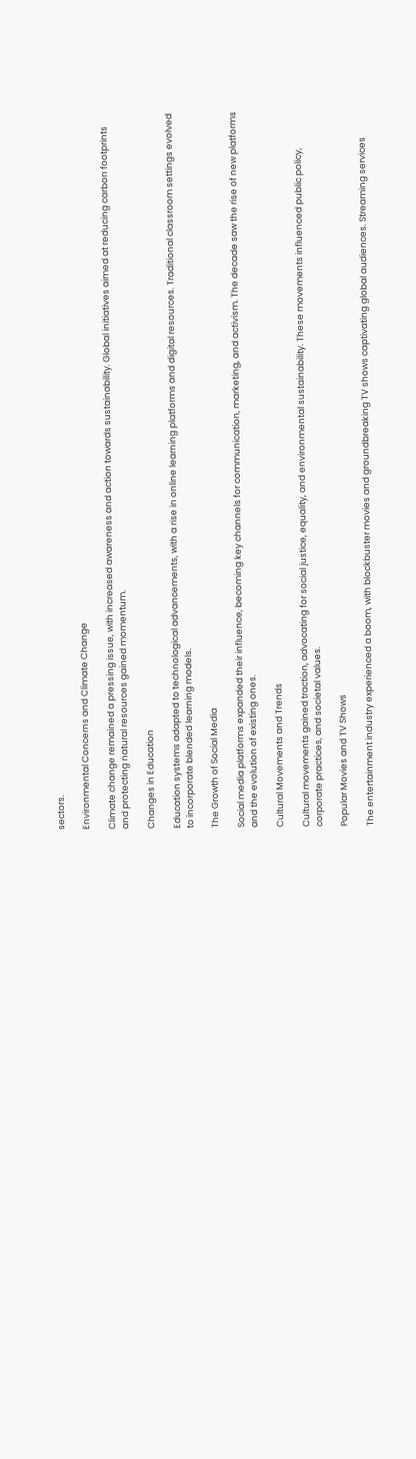sectors.

Environmental Concerns and Climate Change

Climate change remained a pressing issue, with increased awareness and action towards sustainability. Global initiatives aimed at reducing carbon footprints and protecting natural resources gained momentum.

Changes in Education

Education systems adapted to technological advancements, with a rise in online learning platforms and digital resources. Traditional classroom settings evolved to incorporate blended learning models.

The Growth of Social Media

Social media platforms expanded their influence, becoming key channels for communication, marketing, and activism. The decade saw the rise of new platforms and the evolution of existing ones.

Cultural Movements and Trends

Cultural movements gained traction, advocating for social justice, equality, and environmental sustainability. These movements influenced public policy, corporate practices, and societal values.

Popular Movies and TV Shows

The entertainment industry experienced a boom, with blockbuster movies and groundbreaking TV shows captivating global audiences. Streaming services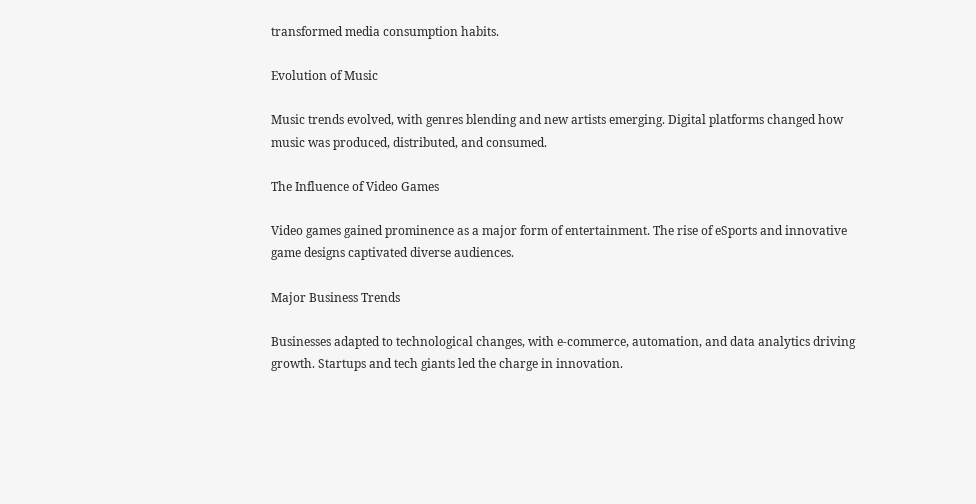transformed media consumption habits.

Evolution of Music

Music trends evolved, with genres blending and new artists emerging. Digital platforms changed how music was produced, distributed, and consumed.

The Influence of Video Games

Video games gained prominence as a major form of entertainment. The rise of eSports and innovative game designs captivated diverse audiences.

Major Business Trends

Businesses adapted to technological changes, with e-commerce, automation, and data analytics driving growth. Startups and tech giants led the charge in innovation.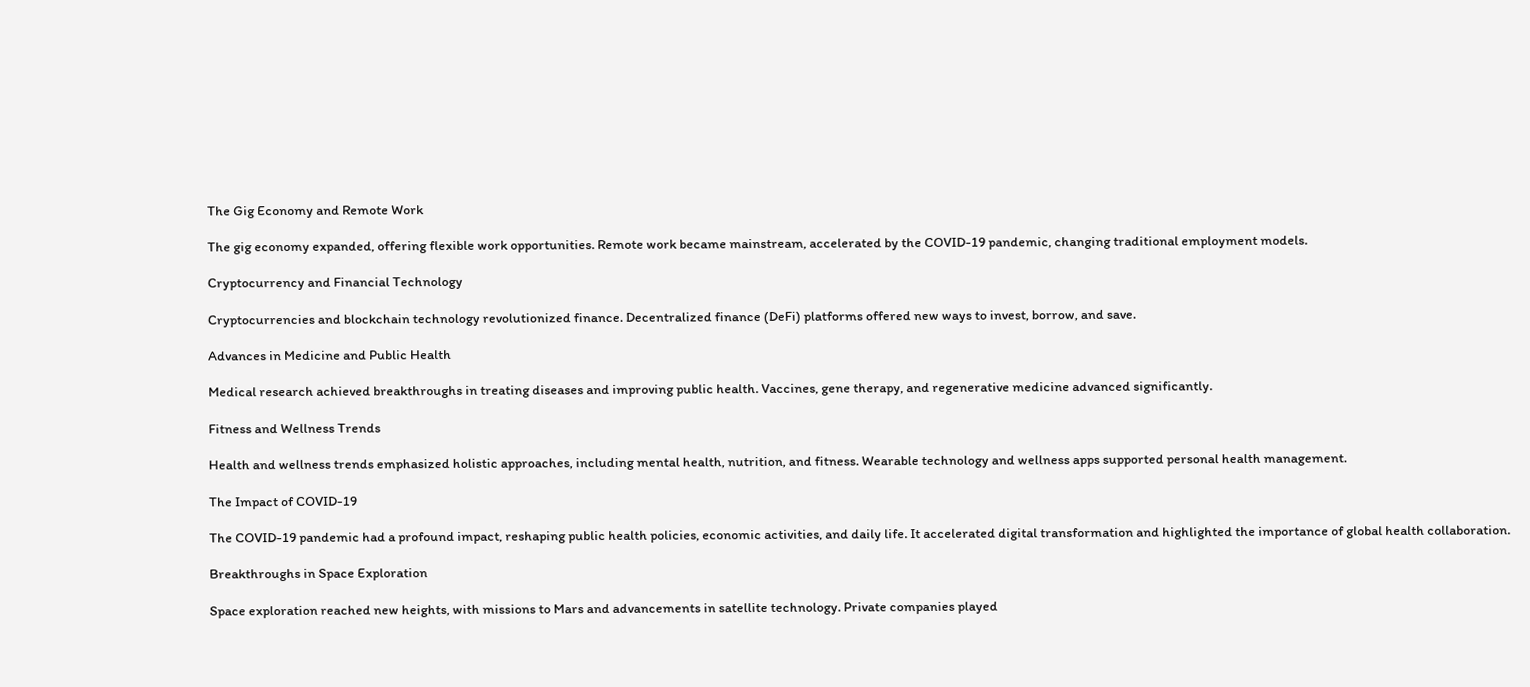The Gig Economy and Remote Work

The gig economy expanded, offering flexible work opportunities. Remote work became mainstream, accelerated by the COVID-19 pandemic, changing traditional employment models.

Cryptocurrency and Financial Technology

Cryptocurrencies and blockchain technology revolutionized finance. Decentralized finance (DeFi) platforms offered new ways to invest, borrow, and save.

Advances in Medicine and Public Health

Medical research achieved breakthroughs in treating diseases and improving public health. Vaccines, gene therapy, and regenerative medicine advanced significantly.

Fitness and Wellness Trends

Health and wellness trends emphasized holistic approaches, including mental health, nutrition, and fitness. Wearable technology and wellness apps supported personal health management.

The Impact of COVID-19

The COVID-19 pandemic had a profound impact, reshaping public health policies, economic activities, and daily life. It accelerated digital transformation and highlighted the importance of global health collaboration.

Breakthroughs in Space Exploration

Space exploration reached new heights, with missions to Mars and advancements in satellite technology. Private companies played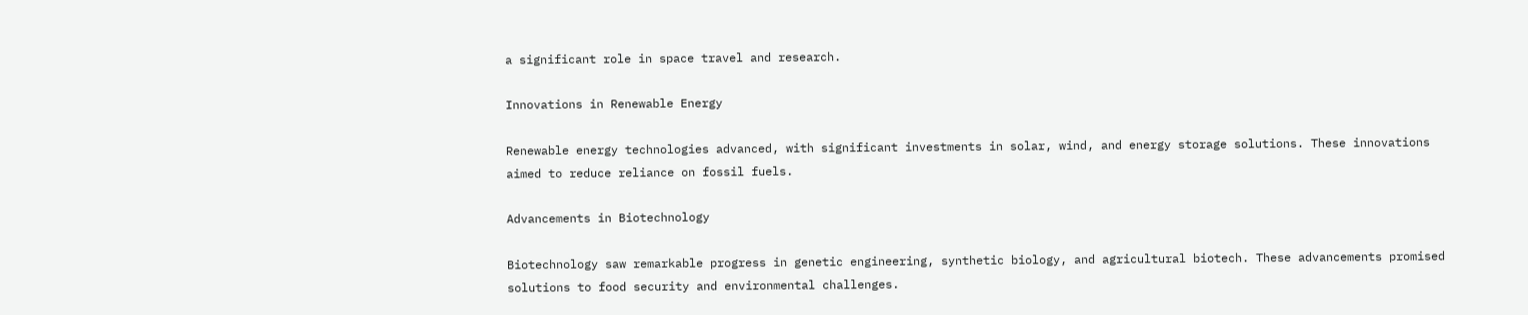a significant role in space travel and research.

Innovations in Renewable Energy

Renewable energy technologies advanced, with significant investments in solar, wind, and energy storage solutions. These innovations aimed to reduce reliance on fossil fuels.

Advancements in Biotechnology

Biotechnology saw remarkable progress in genetic engineering, synthetic biology, and agricultural biotech. These advancements promised solutions to food security and environmental challenges.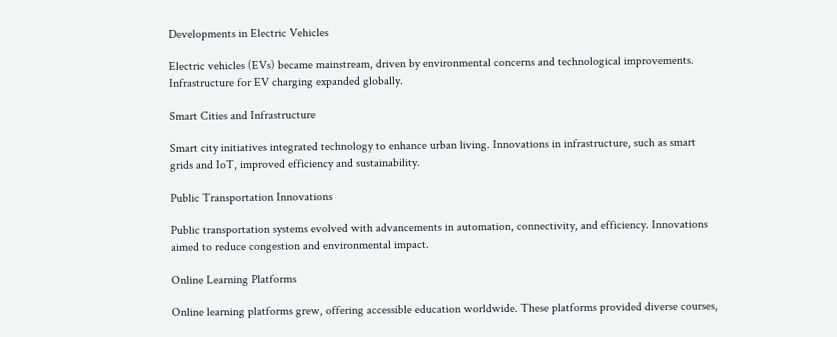Developments in Electric Vehicles

Electric vehicles (EVs) became mainstream, driven by environmental concerns and technological improvements. Infrastructure for EV charging expanded globally.

Smart Cities and Infrastructure

Smart city initiatives integrated technology to enhance urban living. Innovations in infrastructure, such as smart grids and IoT, improved efficiency and sustainability.

Public Transportation Innovations

Public transportation systems evolved with advancements in automation, connectivity, and efficiency. Innovations aimed to reduce congestion and environmental impact.

Online Learning Platforms

Online learning platforms grew, offering accessible education worldwide. These platforms provided diverse courses,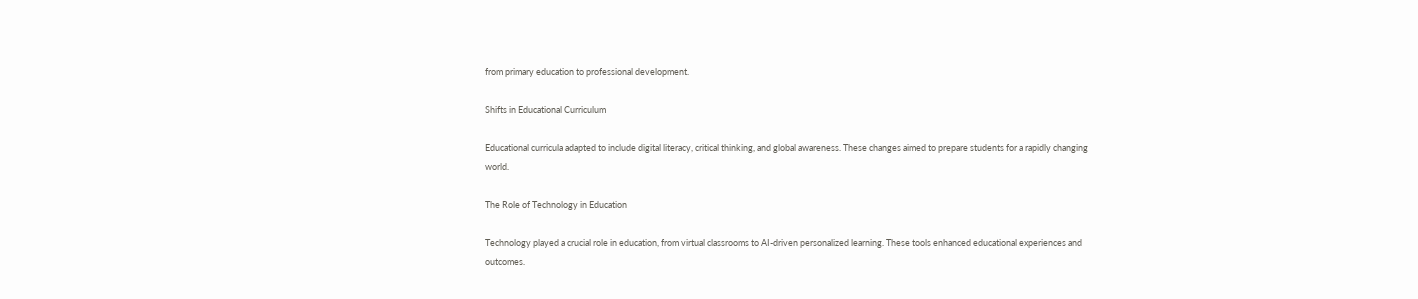from primary education to professional development.

Shifts in Educational Curriculum

Educational curricula adapted to include digital literacy, critical thinking, and global awareness. These changes aimed to prepare students for a rapidly changing world.

The Role of Technology in Education

Technology played a crucial role in education, from virtual classrooms to AI-driven personalized learning. These tools enhanced educational experiences and outcomes.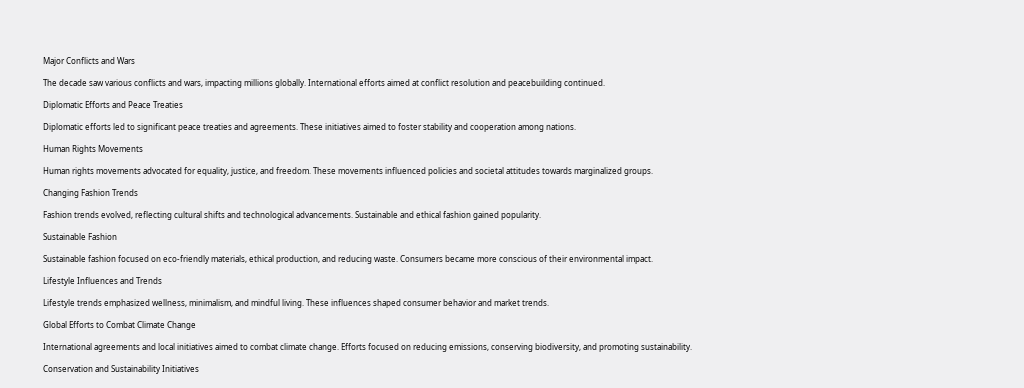Major Conflicts and Wars

The decade saw various conflicts and wars, impacting millions globally. International efforts aimed at conflict resolution and peacebuilding continued.

Diplomatic Efforts and Peace Treaties

Diplomatic efforts led to significant peace treaties and agreements. These initiatives aimed to foster stability and cooperation among nations.

Human Rights Movements

Human rights movements advocated for equality, justice, and freedom. These movements influenced policies and societal attitudes towards marginalized groups.

Changing Fashion Trends

Fashion trends evolved, reflecting cultural shifts and technological advancements. Sustainable and ethical fashion gained popularity.

Sustainable Fashion

Sustainable fashion focused on eco-friendly materials, ethical production, and reducing waste. Consumers became more conscious of their environmental impact.

Lifestyle Influences and Trends

Lifestyle trends emphasized wellness, minimalism, and mindful living. These influences shaped consumer behavior and market trends.

Global Efforts to Combat Climate Change

International agreements and local initiatives aimed to combat climate change. Efforts focused on reducing emissions, conserving biodiversity, and promoting sustainability.

Conservation and Sustainability Initiatives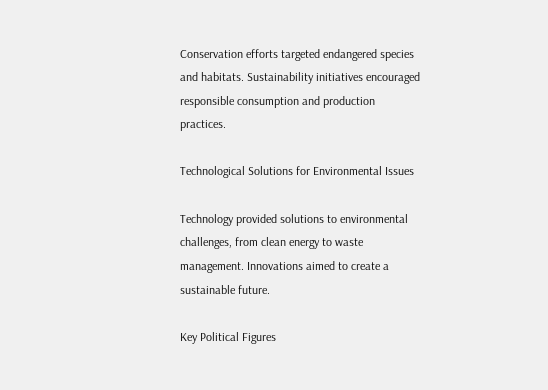Conservation efforts targeted endangered species and habitats. Sustainability initiatives encouraged responsible consumption and production practices.

Technological Solutions for Environmental Issues

Technology provided solutions to environmental challenges, from clean energy to waste management. Innovations aimed to create a sustainable future.

Key Political Figures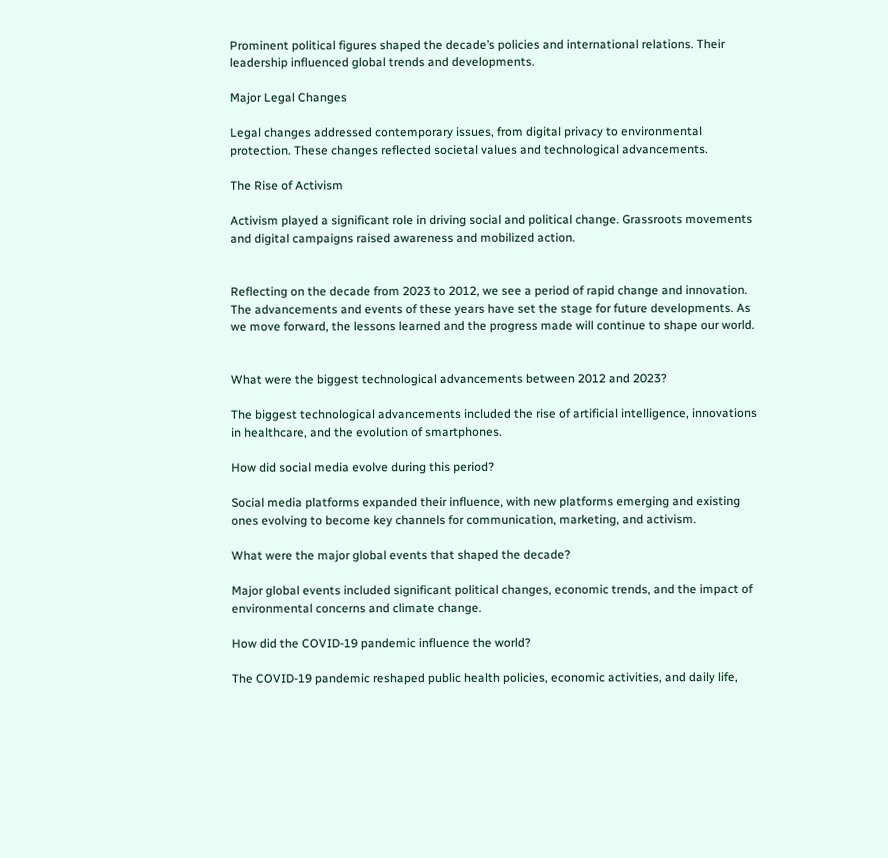Prominent political figures shaped the decade’s policies and international relations. Their leadership influenced global trends and developments.

Major Legal Changes

Legal changes addressed contemporary issues, from digital privacy to environmental protection. These changes reflected societal values and technological advancements.

The Rise of Activism

Activism played a significant role in driving social and political change. Grassroots movements and digital campaigns raised awareness and mobilized action.


Reflecting on the decade from 2023 to 2012, we see a period of rapid change and innovation. The advancements and events of these years have set the stage for future developments. As we move forward, the lessons learned and the progress made will continue to shape our world.


What were the biggest technological advancements between 2012 and 2023?

The biggest technological advancements included the rise of artificial intelligence, innovations in healthcare, and the evolution of smartphones.

How did social media evolve during this period?

Social media platforms expanded their influence, with new platforms emerging and existing ones evolving to become key channels for communication, marketing, and activism.

What were the major global events that shaped the decade?

Major global events included significant political changes, economic trends, and the impact of environmental concerns and climate change.

How did the COVID-19 pandemic influence the world?

The COVID-19 pandemic reshaped public health policies, economic activities, and daily life,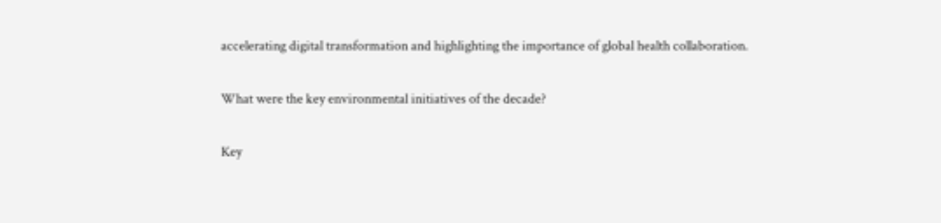accelerating digital transformation and highlighting the importance of global health collaboration.

What were the key environmental initiatives of the decade?

Key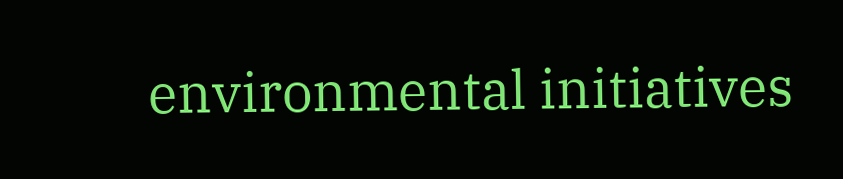environmental initiatives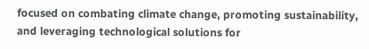focused on combating climate change, promoting sustainability, and leveraging technological solutions for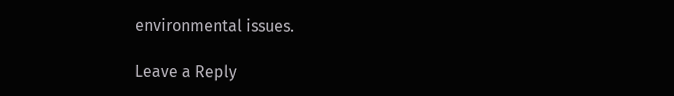environmental issues.

Leave a Reply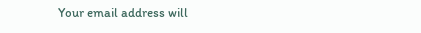Your email address will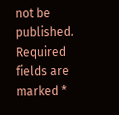not be published. Required fields are marked *